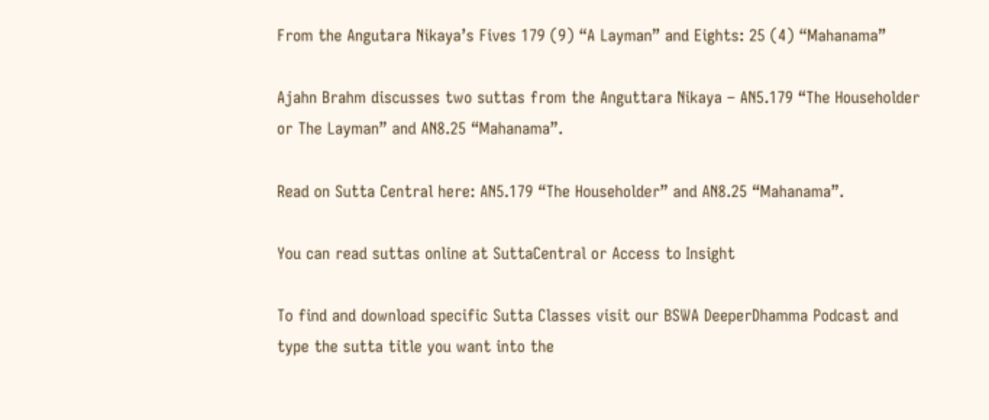From the Angutara Nikaya’s Fives 179 (9) “A Layman” and Eights: 25 (4) “Mahanama”

Ajahn Brahm discusses two suttas from the Anguttara Nikaya – AN5.179 “The Householder or The Layman” and AN8.25 “Mahanama”.

Read on Sutta Central here: AN5.179 “The Householder” and AN8.25 “Mahanama”.

You can read suttas online at SuttaCentral or Access to Insight

To find and download specific Sutta Classes visit our BSWA DeeperDhamma Podcast and type the sutta title you want into the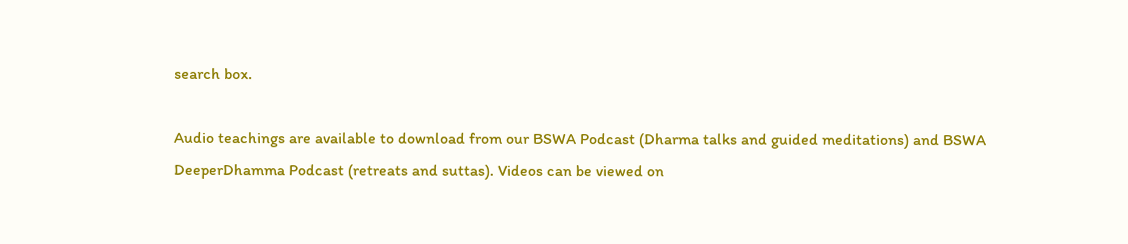search box.

Audio teachings are available to download from our BSWA Podcast (Dharma talks and guided meditations) and BSWA DeeperDhamma Podcast (retreats and suttas). Videos can be viewed on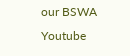our BSWA Youtube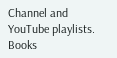Channel and YouTube playlists. Books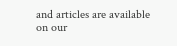and articles are available on our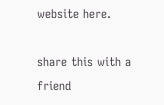website here.

share this with a friend